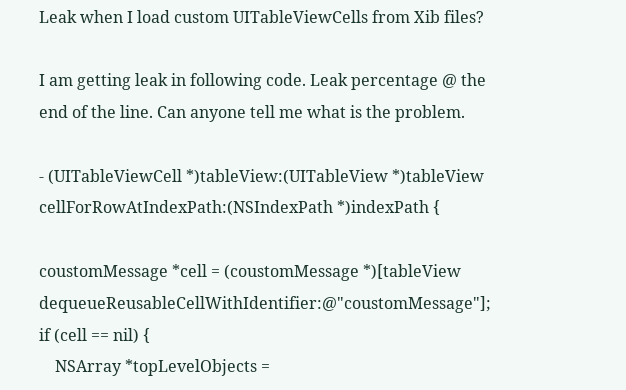Leak when I load custom UITableViewCells from Xib files?

I am getting leak in following code. Leak percentage @ the end of the line. Can anyone tell me what is the problem.

- (UITableViewCell *)tableView:(UITableView *)tableView cellForRowAtIndexPath:(NSIndexPath *)indexPath {

coustomMessage *cell = (coustomMessage *)[tableView dequeueReusableCellWithIdentifier:@"coustomMessage"];
if (cell == nil) {
    NSArray *topLevelObjects =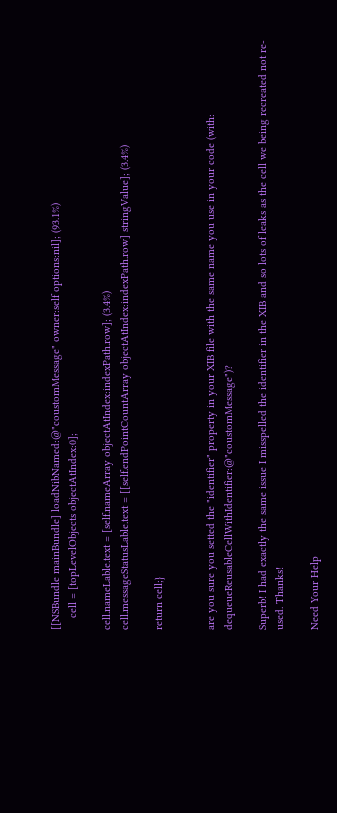[[NSBundle mainBundle] loadNibNamed:@"coustomMessage" owner:self options:nil]; (93.1%)
    cell = [topLevelObjects objectAtIndex:0];

cell.nameLable.text = [self.nameArray objectAtIndex:indexPath.row]; (3.4%)
cell.messageStatusLable.text = [[self.endPointCountArray objectAtIndex:indexPath.row] stringValue]; (3.4%)

return cell;}


are you sure you setted the "identifier" property in your XIB file with the same name you use in your code (with: dequeueReusableCellWithIdentifier:@"coustomMessage")?

Superb! I had exactly the same issue I misspelled the identifier in the XIB and so lots of leaks as the cell we being recreated not re-used. Thanks!

Need Your Help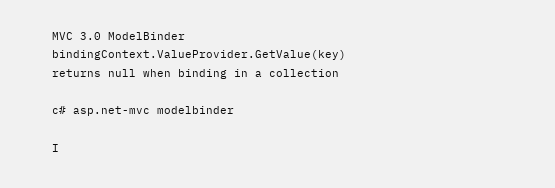MVC 3.0 ModelBinder bindingContext.ValueProvider.GetValue(key) returns null when binding in a collection

c# asp.net-mvc modelbinder

I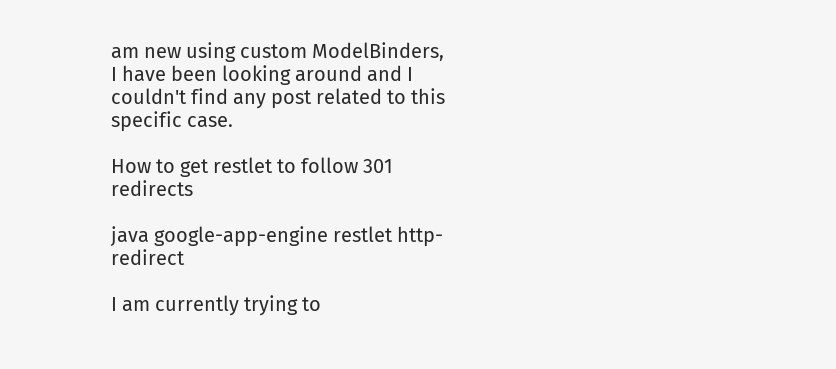am new using custom ModelBinders, I have been looking around and I couldn't find any post related to this specific case.

How to get restlet to follow 301 redirects

java google-app-engine restlet http-redirect

I am currently trying to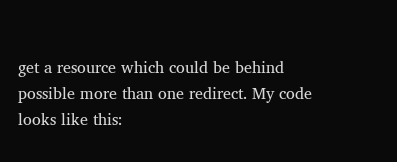get a resource which could be behind possible more than one redirect. My code looks like this: